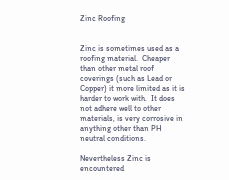Zinc Roofing


Zinc is sometimes used as a roofing material.  Cheaper than other metal roof coverings (such as Lead or Copper) it more limited as it is harder to work with.  It does not adhere well to other materials, is very corrosive in anything other than PH neutral conditions.

Nevertheless Zinc is encountered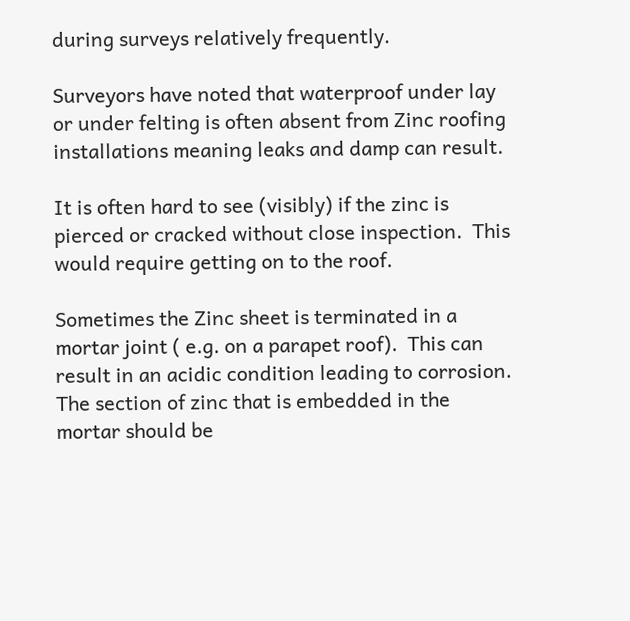during surveys relatively frequently.

Surveyors have noted that waterproof under lay or under felting is often absent from Zinc roofing installations meaning leaks and damp can result.

It is often hard to see (visibly) if the zinc is pierced or cracked without close inspection.  This would require getting on to the roof.

Sometimes the Zinc sheet is terminated in a mortar joint ( e.g. on a parapet roof).  This can result in an acidic condition leading to corrosion.  The section of zinc that is embedded in the mortar should be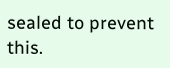sealed to prevent this.